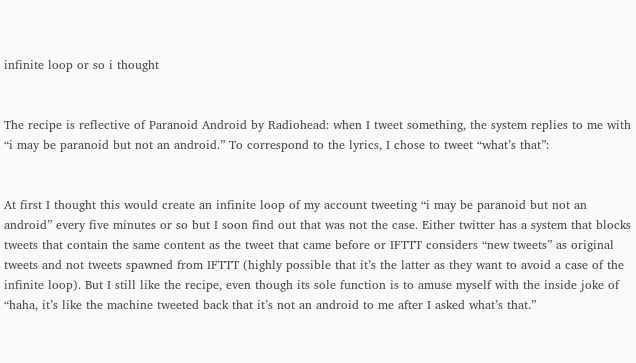infinite loop or so i thought


The recipe is reflective of Paranoid Android by Radiohead: when I tweet something, the system replies to me with “i may be paranoid but not an android.” To correspond to the lyrics, I chose to tweet “what’s that”:


At first I thought this would create an infinite loop of my account tweeting “i may be paranoid but not an android” every five minutes or so but I soon find out that was not the case. Either twitter has a system that blocks tweets that contain the same content as the tweet that came before or IFTTT considers “new tweets” as original tweets and not tweets spawned from IFTTT (highly possible that it’s the latter as they want to avoid a case of the infinite loop). But I still like the recipe, even though its sole function is to amuse myself with the inside joke of “haha, it’s like the machine tweeted back that it’s not an android to me after I asked what’s that.”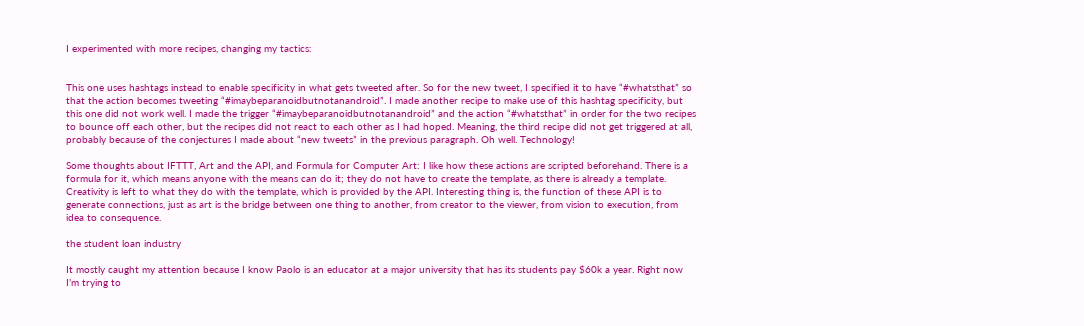I experimented with more recipes, changing my tactics:


This one uses hashtags instead to enable specificity in what gets tweeted after. So for the new tweet, I specified it to have “#whatsthat” so that the action becomes tweeting “#imaybeparanoidbutnotanandroid”. I made another recipe to make use of this hashtag specificity, but this one did not work well. I made the trigger “#imaybeparanoidbutnotanandroid” and the action “#whatsthat” in order for the two recipes to bounce off each other, but the recipes did not react to each other as I had hoped. Meaning, the third recipe did not get triggered at all, probably because of the conjectures I made about “new tweets” in the previous paragraph. Oh well. Technology!

Some thoughts about IFTTT, Art and the API, and Formula for Computer Art: I like how these actions are scripted beforehand. There is a formula for it, which means anyone with the means can do it; they do not have to create the template, as there is already a template. Creativity is left to what they do with the template, which is provided by the API. Interesting thing is, the function of these API is to generate connections, just as art is the bridge between one thing to another, from creator to the viewer, from vision to execution, from idea to consequence.

the student loan industry

It mostly caught my attention because I know Paolo is an educator at a major university that has its students pay $60k a year. Right now I’m trying to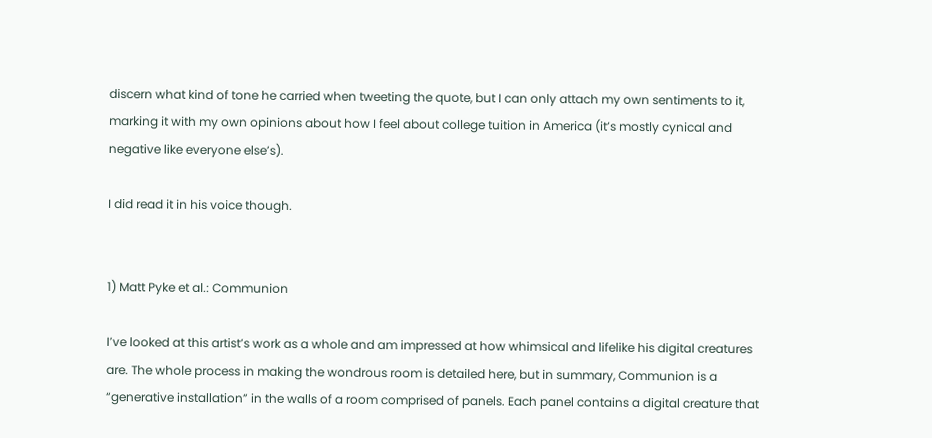discern what kind of tone he carried when tweeting the quote, but I can only attach my own sentiments to it, marking it with my own opinions about how I feel about college tuition in America (it’s mostly cynical and negative like everyone else’s).

I did read it in his voice though.


1) Matt Pyke et al.: Communion

I’ve looked at this artist’s work as a whole and am impressed at how whimsical and lifelike his digital creatures are. The whole process in making the wondrous room is detailed here, but in summary, Communion is a “generative installation” in the walls of a room comprised of panels. Each panel contains a digital creature that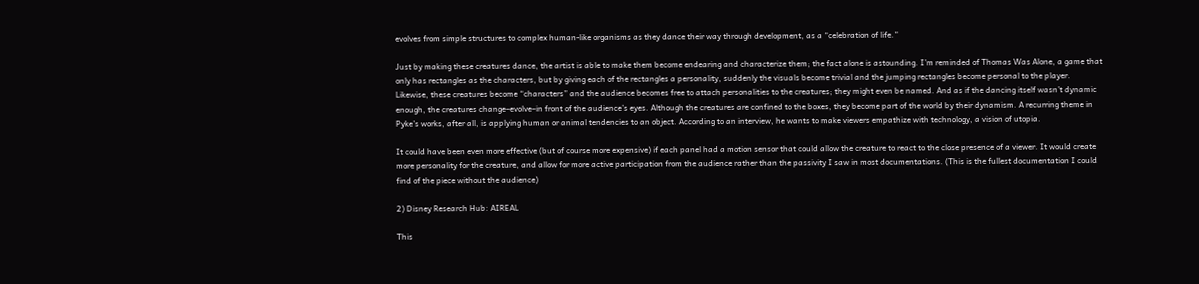evolves from simple structures to complex human-like organisms as they dance their way through development, as a “celebration of life.”

Just by making these creatures dance, the artist is able to make them become endearing and characterize them; the fact alone is astounding. I’m reminded of Thomas Was Alone, a game that only has rectangles as the characters, but by giving each of the rectangles a personality, suddenly the visuals become trivial and the jumping rectangles become personal to the player. Likewise, these creatures become “characters” and the audience becomes free to attach personalities to the creatures; they might even be named. And as if the dancing itself wasn’t dynamic enough, the creatures change–evolve–in front of the audience’s eyes. Although the creatures are confined to the boxes, they become part of the world by their dynamism. A recurring theme in Pyke’s works, after all, is applying human or animal tendencies to an object. According to an interview, he wants to make viewers empathize with technology, a vision of utopia.

It could have been even more effective (but of course more expensive) if each panel had a motion sensor that could allow the creature to react to the close presence of a viewer. It would create more personality for the creature, and allow for more active participation from the audience rather than the passivity I saw in most documentations. (This is the fullest documentation I could find of the piece without the audience)

2) Disney Research Hub: AIREAL

This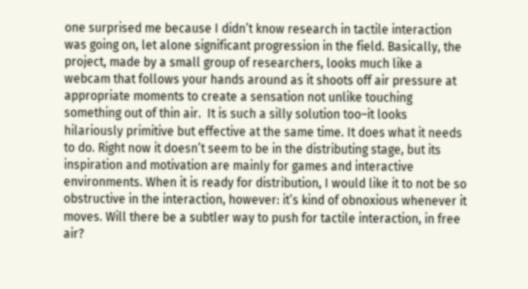one surprised me because I didn’t know research in tactile interaction was going on, let alone significant progression in the field. Basically, the project, made by a small group of researchers, looks much like a webcam that follows your hands around as it shoots off air pressure at appropriate moments to create a sensation not unlike touching something out of thin air.  It is such a silly solution too–it looks hilariously primitive but effective at the same time. It does what it needs to do. Right now it doesn’t seem to be in the distributing stage, but its inspiration and motivation are mainly for games and interactive environments. When it is ready for distribution, I would like it to not be so obstructive in the interaction, however: it’s kind of obnoxious whenever it moves. Will there be a subtler way to push for tactile interaction, in free air?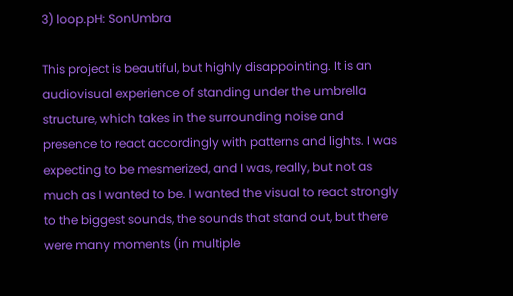3) loop.pH: SonUmbra

This project is beautiful, but highly disappointing. It is an audiovisual experience of standing under the umbrella structure, which takes in the surrounding noise and presence to react accordingly with patterns and lights. I was expecting to be mesmerized, and I was, really, but not as much as I wanted to be. I wanted the visual to react strongly to the biggest sounds, the sounds that stand out, but there were many moments (in multiple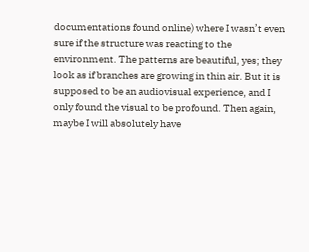documentations found online) where I wasn’t even sure if the structure was reacting to the environment. The patterns are beautiful, yes; they look as if branches are growing in thin air. But it is supposed to be an audiovisual experience, and I only found the visual to be profound. Then again, maybe I will absolutely have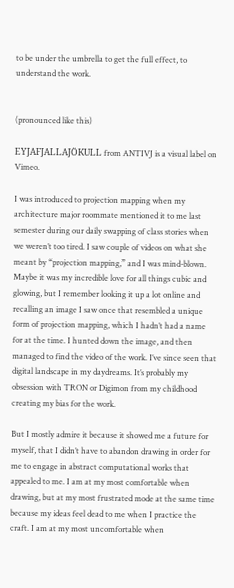to be under the umbrella to get the full effect, to understand the work.


(pronounced like this)

EYJAFJALLAJÖKULL from ANTIVJ is a visual label on Vimeo.

I was introduced to projection mapping when my architecture major roommate mentioned it to me last semester during our daily swapping of class stories when we weren’t too tired. I saw couple of videos on what she meant by “projection mapping,” and I was mind-blown. Maybe it was my incredible love for all things cubic and glowing, but I remember looking it up a lot online and recalling an image I saw once that resembled a unique form of projection mapping, which I hadn’t had a name for at the time. I hunted down the image, and then managed to find the video of the work. I’ve since seen that digital landscape in my daydreams. It’s probably my obsession with TRON or Digimon from my childhood creating my bias for the work.

But I mostly admire it because it showed me a future for myself, that I didn’t have to abandon drawing in order for me to engage in abstract computational works that appealed to me. I am at my most comfortable when drawing, but at my most frustrated mode at the same time because my ideas feel dead to me when I practice the craft. I am at my most uncomfortable when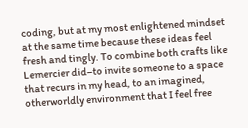coding, but at my most enlightened mindset at the same time because these ideas feel fresh and tingly. To combine both crafts like Lemercier did–to invite someone to a space that recurs in my head, to an imagined, otherworldly environment that I feel free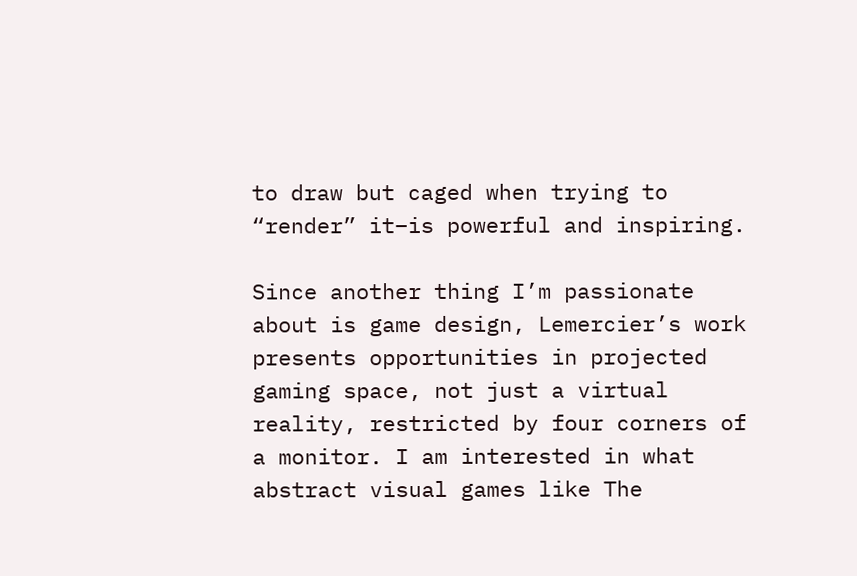to draw but caged when trying to “render” it–is powerful and inspiring.

Since another thing I’m passionate about is game design, Lemercier’s work presents opportunities in projected gaming space, not just a virtual reality, restricted by four corners of a monitor. I am interested in what abstract visual games like The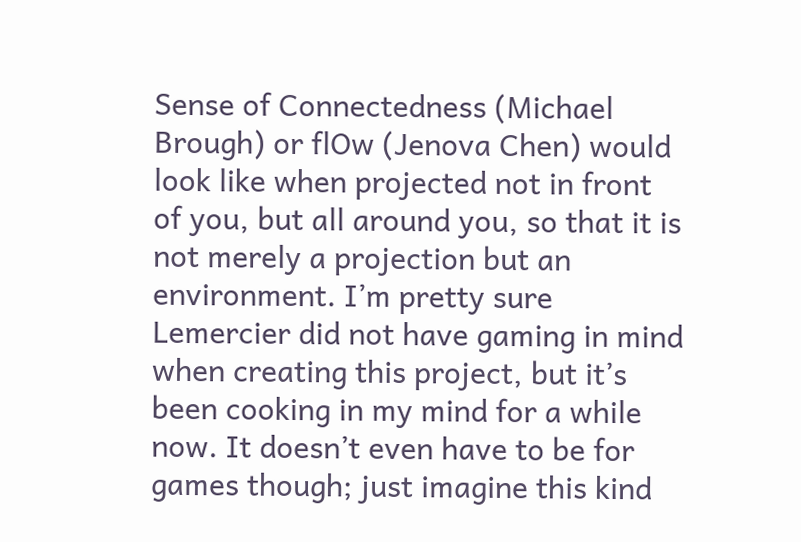Sense of Connectedness (Michael Brough) or flOw (Jenova Chen) would look like when projected not in front of you, but all around you, so that it is not merely a projection but an environment. I’m pretty sure Lemercier did not have gaming in mind when creating this project, but it’s been cooking in my mind for a while now. It doesn’t even have to be for games though; just imagine this kind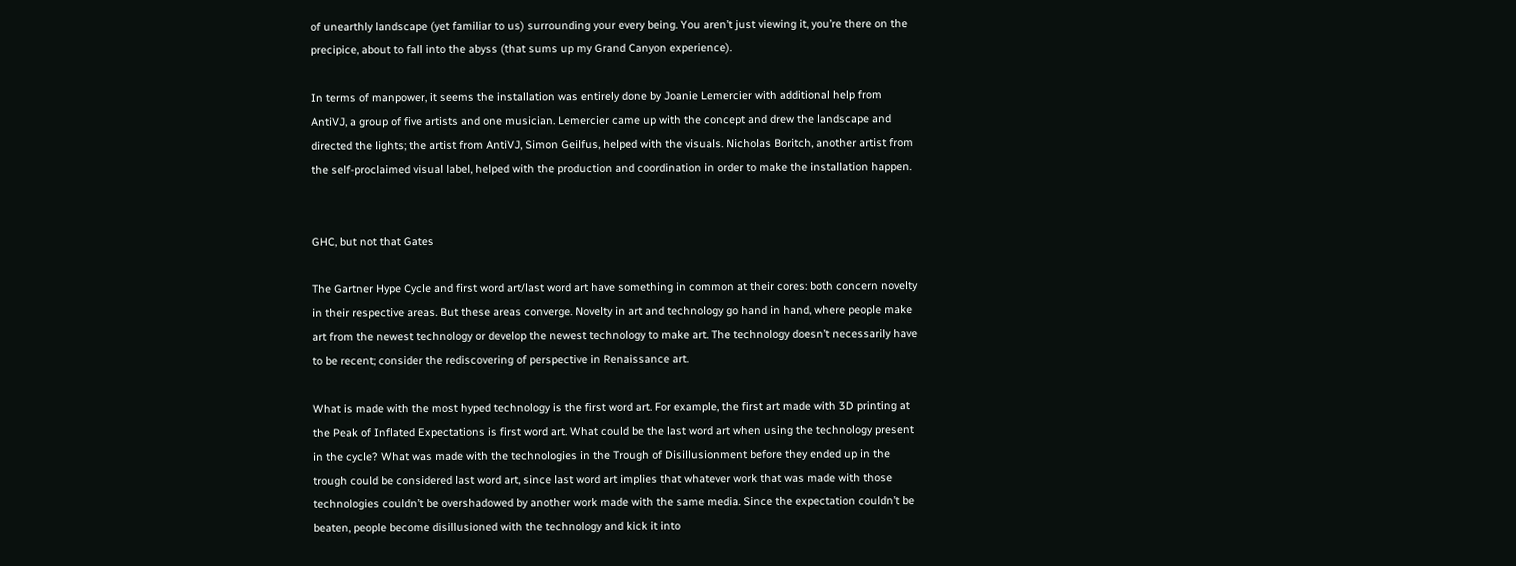of unearthly landscape (yet familiar to us) surrounding your every being. You aren’t just viewing it, you’re there on the precipice, about to fall into the abyss (that sums up my Grand Canyon experience).

In terms of manpower, it seems the installation was entirely done by Joanie Lemercier with additional help from AntiVJ, a group of five artists and one musician. Lemercier came up with the concept and drew the landscape and directed the lights; the artist from AntiVJ, Simon Geilfus, helped with the visuals. Nicholas Boritch, another artist from the self-proclaimed visual label, helped with the production and coordination in order to make the installation happen.


GHC, but not that Gates

The Gartner Hype Cycle and first word art/last word art have something in common at their cores: both concern novelty in their respective areas. But these areas converge. Novelty in art and technology go hand in hand, where people make art from the newest technology or develop the newest technology to make art. The technology doesn’t necessarily have to be recent; consider the rediscovering of perspective in Renaissance art.

What is made with the most hyped technology is the first word art. For example, the first art made with 3D printing at the Peak of Inflated Expectations is first word art. What could be the last word art when using the technology present in the cycle? What was made with the technologies in the Trough of Disillusionment before they ended up in the trough could be considered last word art, since last word art implies that whatever work that was made with those technologies couldn’t be overshadowed by another work made with the same media. Since the expectation couldn’t be beaten, people become disillusioned with the technology and kick it into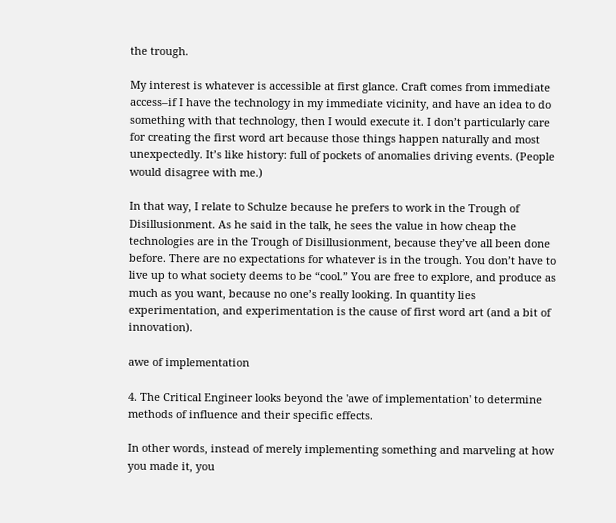the trough.

My interest is whatever is accessible at first glance. Craft comes from immediate access–if I have the technology in my immediate vicinity, and have an idea to do something with that technology, then I would execute it. I don’t particularly care for creating the first word art because those things happen naturally and most unexpectedly. It’s like history: full of pockets of anomalies driving events. (People would disagree with me.)

In that way, I relate to Schulze because he prefers to work in the Trough of Disillusionment. As he said in the talk, he sees the value in how cheap the technologies are in the Trough of Disillusionment, because they’ve all been done before. There are no expectations for whatever is in the trough. You don’t have to live up to what society deems to be “cool.” You are free to explore, and produce as much as you want, because no one’s really looking. In quantity lies experimentation, and experimentation is the cause of first word art (and a bit of innovation).

awe of implementation

4. The Critical Engineer looks beyond the 'awe of implementation' to determine methods of influence and their specific effects.

In other words, instead of merely implementing something and marveling at how you made it, you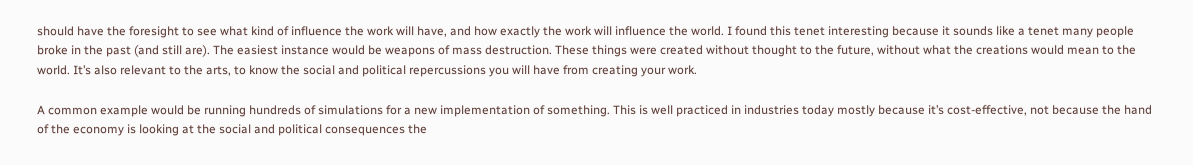should have the foresight to see what kind of influence the work will have, and how exactly the work will influence the world. I found this tenet interesting because it sounds like a tenet many people broke in the past (and still are). The easiest instance would be weapons of mass destruction. These things were created without thought to the future, without what the creations would mean to the world. It’s also relevant to the arts, to know the social and political repercussions you will have from creating your work.

A common example would be running hundreds of simulations for a new implementation of something. This is well practiced in industries today mostly because it’s cost-effective, not because the hand of the economy is looking at the social and political consequences the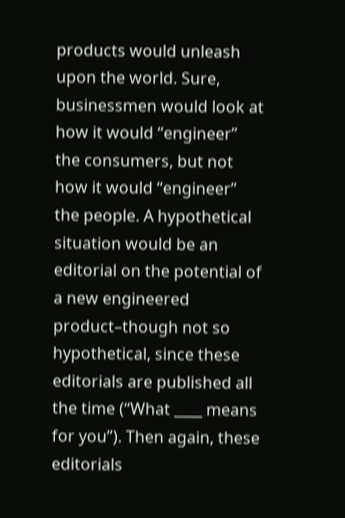products would unleash upon the world. Sure, businessmen would look at how it would “engineer” the consumers, but not how it would “engineer” the people. A hypothetical situation would be an editorial on the potential of a new engineered product–though not so hypothetical, since these editorials are published all the time (“What ____ means for you”). Then again, these editorials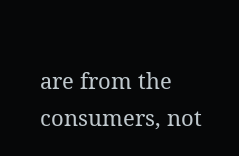are from the consumers, not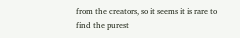from the creators, so it seems it is rare to find the purest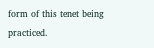form of this tenet being practiced.